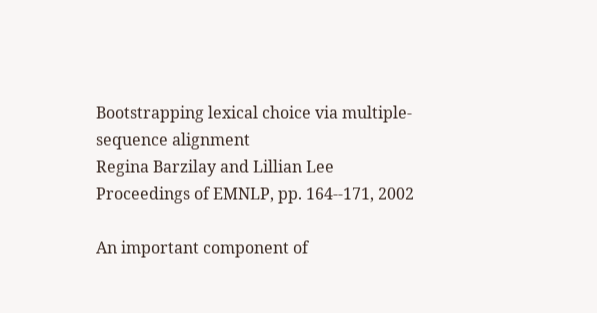Bootstrapping lexical choice via multiple-sequence alignment
Regina Barzilay and Lillian Lee
Proceedings of EMNLP, pp. 164--171, 2002

An important component of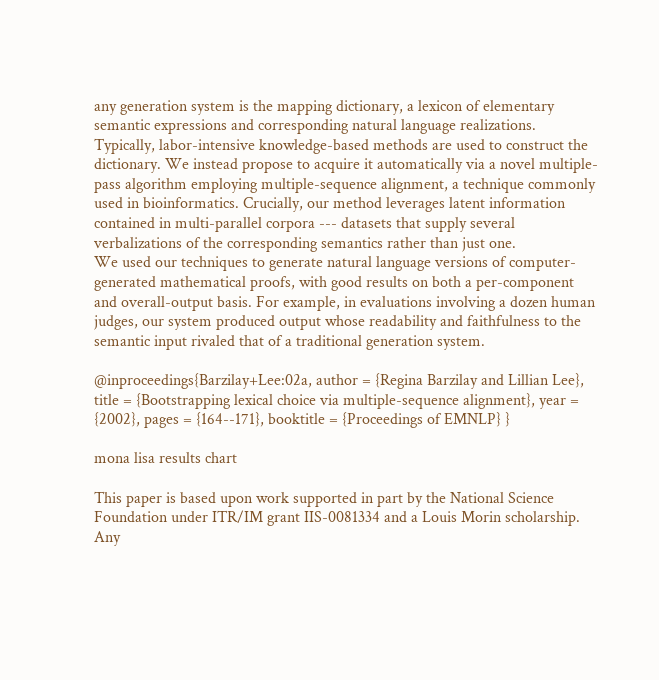any generation system is the mapping dictionary, a lexicon of elementary semantic expressions and corresponding natural language realizations. Typically, labor-intensive knowledge-based methods are used to construct the dictionary. We instead propose to acquire it automatically via a novel multiple-pass algorithm employing multiple-sequence alignment, a technique commonly used in bioinformatics. Crucially, our method leverages latent information contained in multi-parallel corpora --- datasets that supply several verbalizations of the corresponding semantics rather than just one.
We used our techniques to generate natural language versions of computer-generated mathematical proofs, with good results on both a per-component and overall-output basis. For example, in evaluations involving a dozen human judges, our system produced output whose readability and faithfulness to the semantic input rivaled that of a traditional generation system.

@inproceedings{Barzilay+Lee:02a, author = {Regina Barzilay and Lillian Lee}, title = {Bootstrapping lexical choice via multiple-sequence alignment}, year = {2002}, pages = {164--171}, booktitle = {Proceedings of EMNLP} }

mona lisa results chart

This paper is based upon work supported in part by the National Science Foundation under ITR/IM grant IIS-0081334 and a Louis Morin scholarship. Any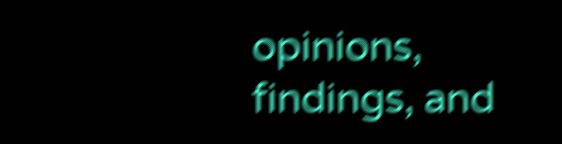opinions, findings, and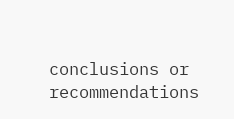conclusions or recommendations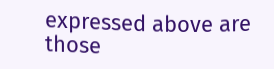expressed above are those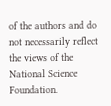of the authors and do not necessarily reflect the views of the National Science Foundation.